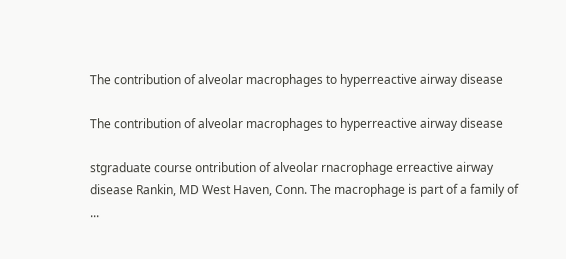The contribution of alveolar macrophages to hyperreactive airway disease

The contribution of alveolar macrophages to hyperreactive airway disease

stgraduate course ontribution of alveolar rnacrophage erreactive airway disease Rankin, MD West Haven, Conn. The macrophage is part of a family of ...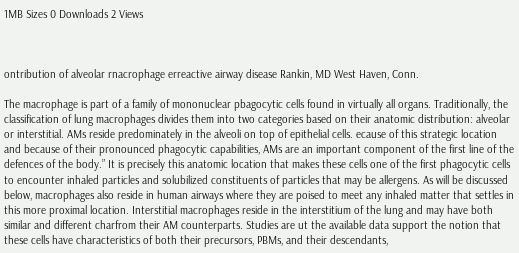1MB Sizes 0 Downloads 2 Views



ontribution of alveolar rnacrophage erreactive airway disease Rankin, MD West Haven, Conn.

The macrophage is part of a family of mononuclear pbagocytic cells found in virtually all organs. Traditionally, the classification of lung macrophages divides them into two categories based on their anatomic distribution: alveolar or interstitial. AMs reside predominately in the alveoli on top of epithelial cells. ecause of this strategic location and because of their pronounced phagocytic capabilities, AMs are an important component of the first line of the defences of the body.” It is precisely this anatomic location that makes these cells one of the first phagocytic cells to encounter inhaled particles and solubilized constituents of particles that may be allergens. As will be discussed below, macrophages also reside in human airways where they are poised to meet any inhaled matter that settles in this more proximal location. Interstitial macrophages reside in the interstitium of the lung and may have both similar and different charfrom their AM counterparts. Studies are ut the available data support the notion that these cells have characteristics of both their precursors, PBMs, and their descendants,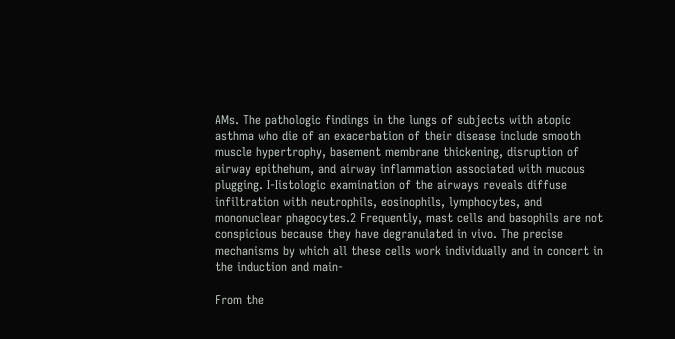AMs. The pathologic findings in the lungs of subjects with atopic asthma who die of an exacerbation of their disease include smooth muscle hypertrophy, basement membrane thickening, disruption of airway epithehum, and airway inflammation associated with mucous plugging. I-Iistologic examination of the airways reveals diffuse infiltration with neutrophils, eosinophils, lymphocytes, and mononuclear phagocytes.2 Frequently, mast cells and basophils are not conspicious because they have degranulated in vivo. The precise mechanisms by which all these cells work individually and in concert in the induction and main-

From the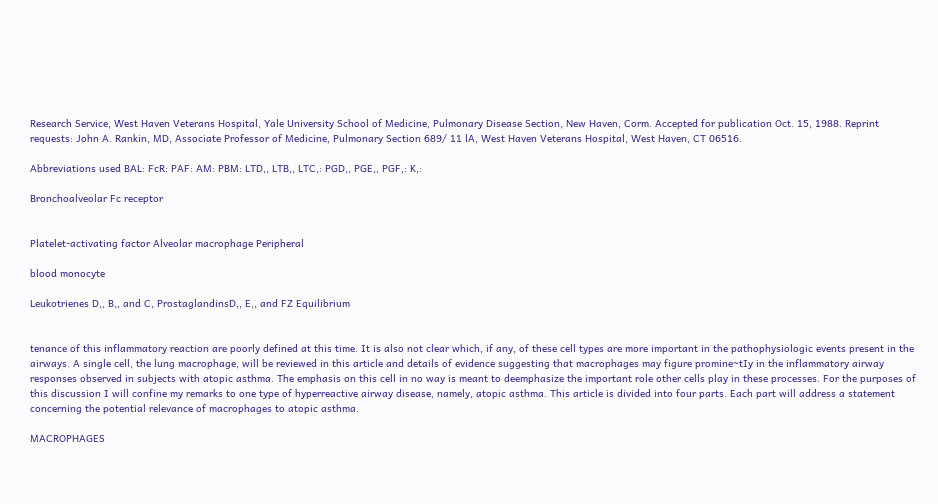Research Service, West Haven Veterans Hospital, Yale University School of Medicine, Pulmonary Disease Section, New Haven, Corm. Accepted for publication Oct. 15, 1988. Reprint requests: John A. Rankin, MD, Associate Professor of Medicine, Pulmonary Section 689/ 11 lA, West Haven Veterans Hospital, West Haven, CT 06516.

Abbreviations used BAL: FcR: PAF: AM: PBM: LTD,, LTB,, LTC,: PGD,, PGE,, PGF,: K,:

Bronchoalveolar Fc receptor


Platelet-activating factor Alveolar macrophage Peripheral

blood monocyte

Leukotrienes D,, B,, and C, ProstaglandinsD,, E,, and FZ Equilibrium


tenance of this inflammatory reaction are poorly defined at this time. It is also not clear which, if any, of these cell types are more important in the pathophysiologic events present in the airways. A single cell, the lung macrophage, will be reviewed in this article and details of evidence suggesting that macrophages may figure promine~tIy in the inflammatory airway responses observed in subjects with atopic asthma. The emphasis on this cell in no way is meant to deemphasize the important role other cells play in these processes. For the purposes of this discussion I will confine my remarks to one type of hyperreactive airway disease, namely, atopic asthma. This article is divided into four parts. Each part will address a statement concerning the potential relevance of macrophages to atopic asthma.

MACROPHAGES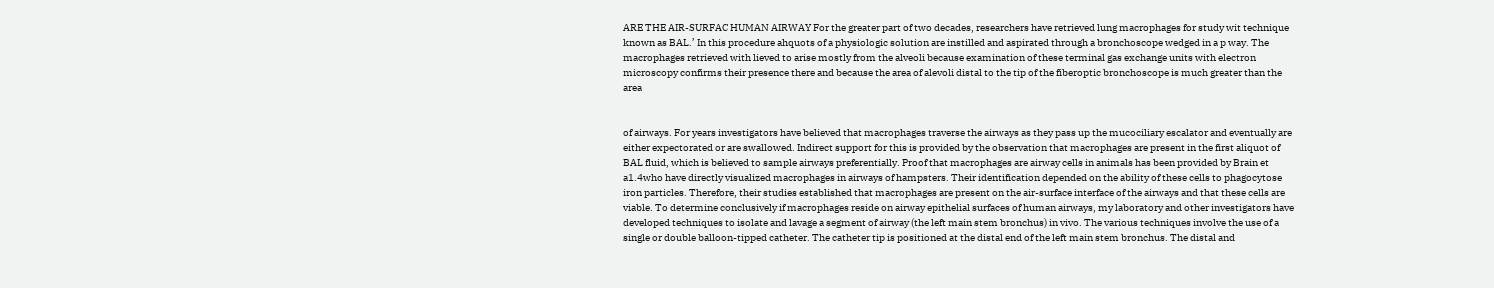ARE THE AIR-SURFAC HUMAN AIRWAY For the greater part of two decades, researchers have retrieved lung macrophages for study wit technique known as BAL.’ In this procedure ahquots of a physiologic solution are instilled and aspirated through a bronchoscope wedged in a p way. The macrophages retrieved with lieved to arise mostly from the alveoli because examination of these terminal gas exchange units with electron microscopy confirms their presence there and because the area of alevoli distal to the tip of the fiberoptic bronchoscope is much greater than the area


of airways. For years investigators have believed that macrophages traverse the airways as they pass up the mucociliary escalator and eventually are either expectorated or are swallowed. Indirect support for this is provided by the observation that macrophages are present in the first aliquot of BAL fluid, which is believed to sample airways preferentially. Proof that macrophages are airway cells in animals has been provided by Brain et a1.4who have directly visualized macrophages in airways of hampsters. Their identification depended on the ability of these cells to phagocytose iron particles. Therefore, their studies established that macrophages are present on the air-surface interface of the airways and that these cells are viable. To determine conclusively if macrophages reside on airway epithelial surfaces of human airways, my laboratory and other investigators have developed techniques to isolate and lavage a segment of airway (the left main stem bronchus) in vivo. The various techniques involve the use of a single or double balloon-tipped catheter. The catheter tip is positioned at the distal end of the left main stem bronchus. The distal and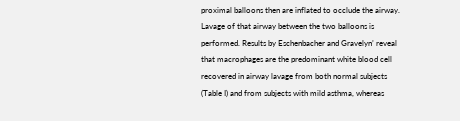proximal balloons then are inflated to occlude the airway. Lavage of that airway between the two balloons is performed. Results by Eschenbacher and Gravelyn’ reveal that macrophages are the predominant white blood cell recovered in airway lavage from both normal subjects (Table I) and from subjects with mild asthma, whereas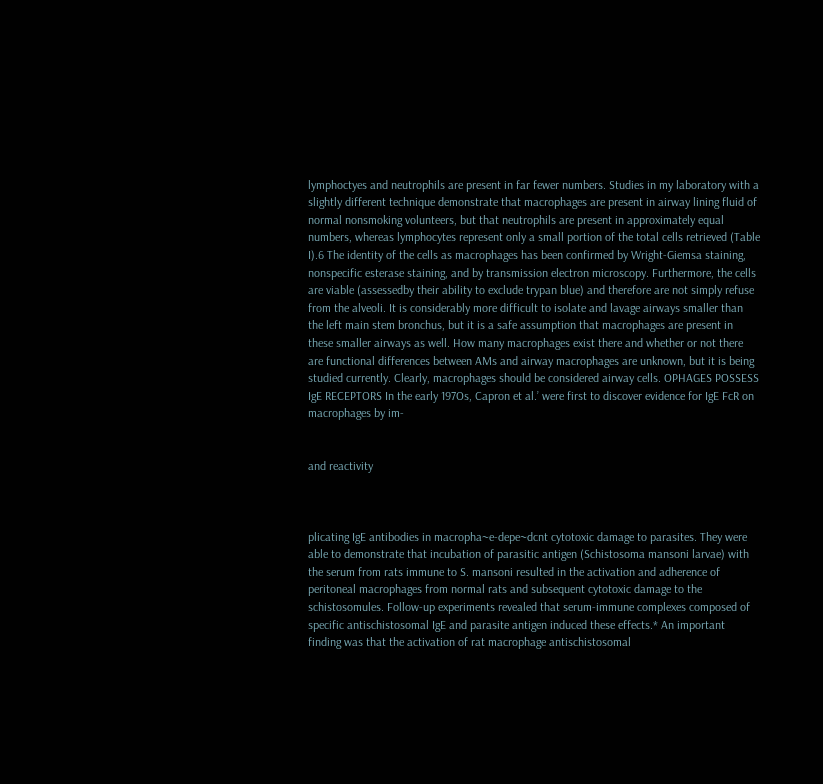lymphoctyes and neutrophils are present in far fewer numbers. Studies in my laboratory with a slightly different technique demonstrate that macrophages are present in airway lining fluid of normal nonsmoking volunteers, but that neutrophils are present in approximately equal numbers, whereas lymphocytes represent only a small portion of the total cells retrieved (Table I).6 The identity of the cells as macrophages has been confirmed by Wright-Giemsa staining, nonspecific esterase staining, and by transmission electron microscopy. Furthermore, the cells are viable (assessedby their ability to exclude trypan blue) and therefore are not simply refuse from the alveoli. It is considerably more difficult to isolate and lavage airways smaller than the left main stem bronchus, but it is a safe assumption that macrophages are present in these smaller airways as well. How many macrophages exist there and whether or not there are functional differences between AMs and airway macrophages are unknown, but it is being studied currently. Clearly, macrophages should be considered airway cells. OPHAGES POSSESS IgE RECEPTORS In the early 197Os, Capron et al.’ were first to discover evidence for IgE FcR on macrophages by im-


and reactivity



plicating IgE antibodies in macropha~e-depe~dcnt cytotoxic damage to parasites. They were able to demonstrate that incubation of parasitic antigen (Schistosoma mansoni larvae) with the serum from rats immune to S. mansoni resulted in the activation and adherence of peritoneal macrophages from normal rats and subsequent cytotoxic damage to the schistosomules. Follow-up experiments revealed that serum-immune complexes composed of specific antischistosomal IgE and parasite antigen induced these effects.* An important finding was that the activation of rat macrophage antischistosomal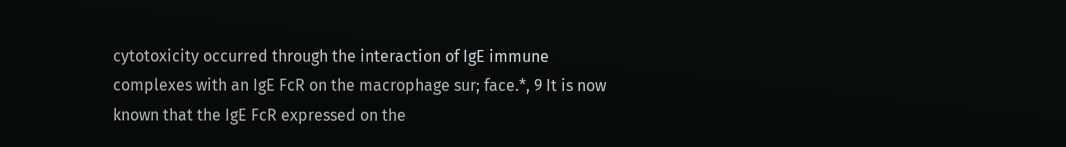cytotoxicity occurred through the interaction of IgE immune complexes with an IgE FcR on the macrophage sur; face.*, 9 It is now known that the IgE FcR expressed on the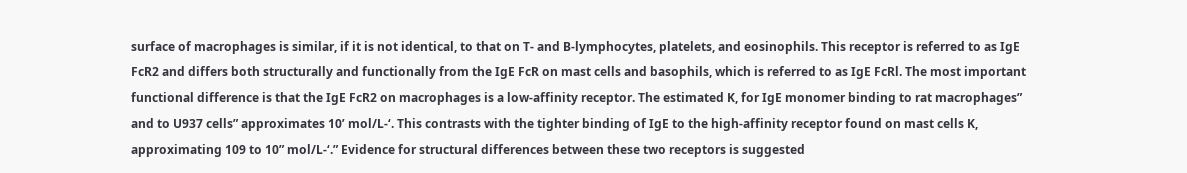surface of macrophages is similar, if it is not identical, to that on T- and B-lymphocytes, platelets, and eosinophils. This receptor is referred to as IgE FcR2 and differs both structurally and functionally from the IgE FcR on mast cells and basophils, which is referred to as IgE FcRl. The most important functional difference is that the IgE FcR2 on macrophages is a low-affinity receptor. The estimated K, for IgE monomer binding to rat macrophages” and to U937 cells” approximates 10’ mol/L-‘. This contrasts with the tighter binding of IgE to the high-affinity receptor found on mast cells K, approximating 109 to 10” mol/L-‘.” Evidence for structural differences between these two receptors is suggested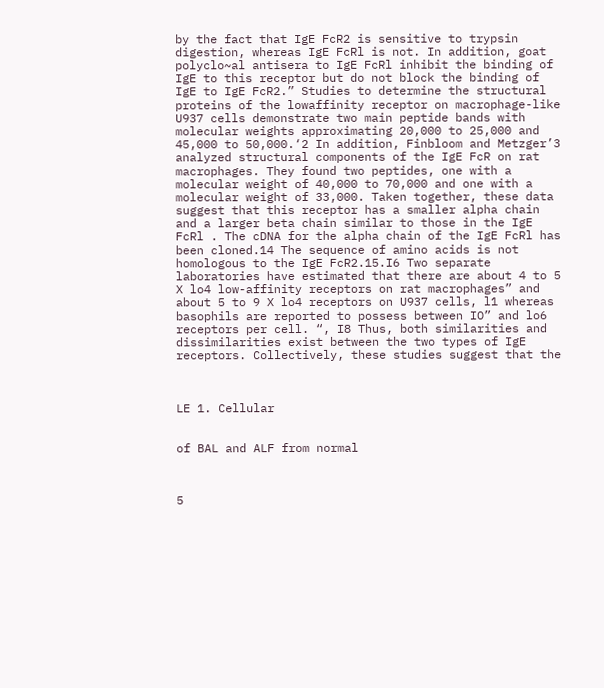by the fact that IgE FcR2 is sensitive to trypsin digestion, whereas IgE FcRl is not. In addition, goat polyclo~al antisera to IgE FcRl inhibit the binding of IgE to this receptor but do not block the binding of IgE to IgE FcR2.” Studies to determine the structural proteins of the lowaffinity receptor on macrophage-like U937 cells demonstrate two main peptide bands with molecular weights approximating 20,000 to 25,000 and 45,000 to 50,000.‘2 In addition, Finbloom and Metzger’3 analyzed structural components of the IgE FcR on rat macrophages. They found two peptides, one with a molecular weight of 40,000 to 70,000 and one with a molecular weight of 33,000. Taken together, these data suggest that this receptor has a smaller alpha chain and a larger beta chain similar to those in the IgE FcRl . The cDNA for the alpha chain of the IgE FcRl has been cloned.14 The sequence of amino acids is not homologous to the IgE FcR2.15.I6 Two separate laboratories have estimated that there are about 4 to 5 X lo4 low-affinity receptors on rat macrophages” and about 5 to 9 X lo4 receptors on U937 cells, l1 whereas basophils are reported to possess between IO” and lo6 receptors per cell. “, I8 Thus, both similarities and dissimilarities exist between the two types of IgE receptors. Collectively, these studies suggest that the



LE 1. Cellular


of BAL and ALF from normal



5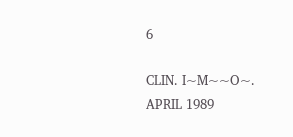6

CLIN. I~M~~O~. APRIL 1989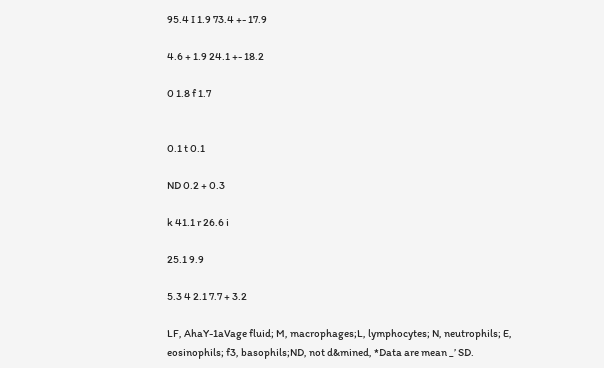95.4 I 1.9 73.4 +- 17.9

4.6 + 1.9 24.1 +- 18.2

0 1.8 f 1.7


0.1 t 0.1

ND 0.2 + 0.3

k 41.1 r 26.6 i

25.1 9.9

5.3 4 2.1 7.7 + 3.2

LF, AhaY-1aVage fluid; M, macrophages;L, lymphocytes; N, neutrophils; E, eosinophils; f3, basophils;ND, not d&mined, *Data are mean _’ SD.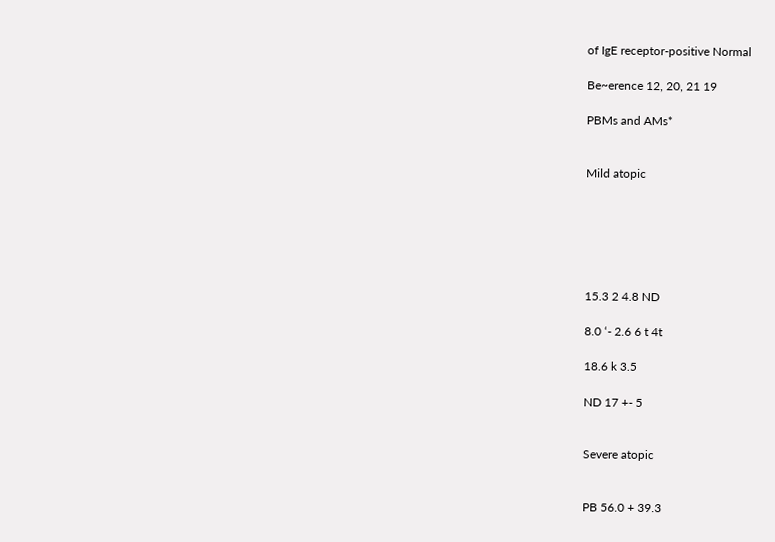of IgE receptor-positive Normal

Be~erence 12, 20, 21 19

PBMs and AMs*


Mild atopic






15.3 2 4.8 ND

8.0 ‘- 2.6 6 t 4t

18.6 k 3.5

ND 17 +- 5


Severe atopic


PB 56.0 + 39.3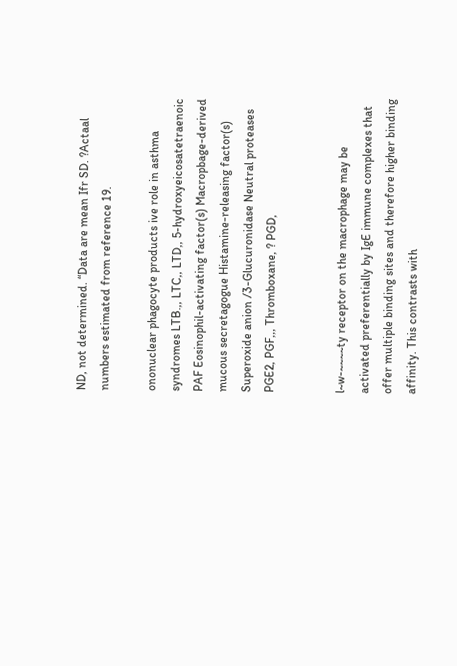ND, not determined. “Data are mean Ifr SD. ?Actaal numbers estimated from reference 19.

ononuclear phagocyte products ive role in asthma syndromes LTB.,, LTC,, LTD,, 5-hydroxyeicosatetraenoic PAF Eosinophil-activating factor(s) Macropbage-derived mucous secretagogue Histamine-releasing factor(s) Superoxide anion /3-Glucuronidase Neutral proteases PGE2, PGF,,, Thromboxane, ? PGD,


l~w-~~~~ty receptor on the macrophage may be activated preferentially by IgE immune complexes that offer multiple binding sites and therefore higher binding affinity. This contrasts with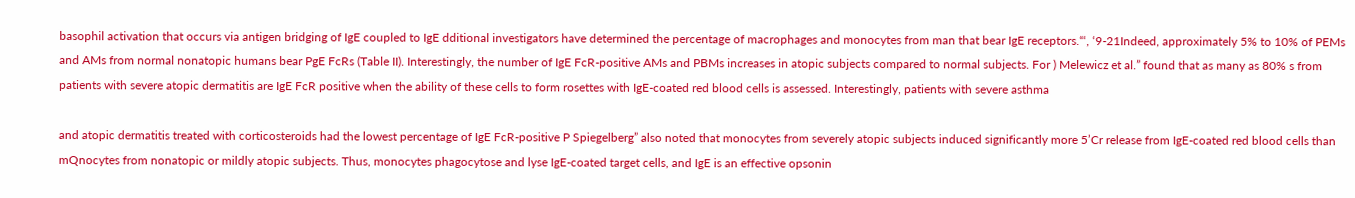basophil activation that occurs via antigen bridging of IgE coupled to IgE dditional investigators have determined the percentage of macrophages and monocytes from man that bear IgE receptors.“‘, ‘9-21Indeed, approximately 5% to 10% of PEMs and AMs from normal nonatopic humans bear PgE FcRs (Table II). Interestingly, the number of IgE FcR-positive AMs and PBMs increases in atopic subjects compared to normal subjects. For ) Melewicz et al.” found that as many as 80% s from patients with severe atopic dermatitis are IgE FcR positive when the ability of these cells to form rosettes with IgE-coated red blood cells is assessed. Interestingly, patients with severe asthma

and atopic dermatitis treated with corticosteroids had the lowest percentage of IgE FcR-positive P Spiegelberg” also noted that monocytes from severely atopic subjects induced significantly more 5’Cr release from IgE-coated red blood cells than mQnocytes from nonatopic or mildly atopic subjects. Thus, monocytes phagocytose and lyse IgE-coated target cells, and IgE is an effective opsonin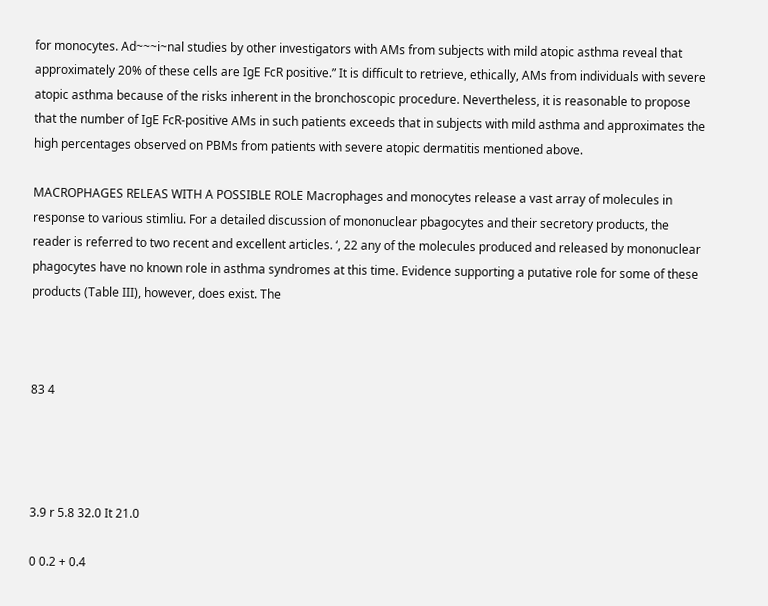for monocytes. Ad~~~i~nal studies by other investigators with AMs from subjects with mild atopic asthma reveal that approximately 20% of these cells are IgE FcR positive.” It is difficult to retrieve, ethically, AMs from individuals with severe atopic asthma because of the risks inherent in the bronchoscopic procedure. Nevertheless, it is reasonable to propose that the number of IgE FcR-positive AMs in such patients exceeds that in subjects with mild asthma and approximates the high percentages observed on PBMs from patients with severe atopic dermatitis mentioned above.

MACROPHAGES RELEAS WITH A POSSIBLE ROLE Macrophages and monocytes release a vast array of molecules in response to various stimliu. For a detailed discussion of mononuclear pbagocytes and their secretory products, the reader is referred to two recent and excellent articles. ‘, 22 any of the molecules produced and released by mononuclear phagocytes have no known role in asthma syndromes at this time. Evidence supporting a putative role for some of these products (Table III), however, does exist. The



83 4




3.9 r 5.8 32.0 It 21.0

0 0.2 + 0.4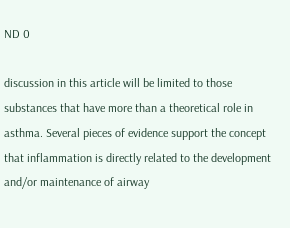ND 0

discussion in this article will be limited to those substances that have more than a theoretical role in asthma. Several pieces of evidence support the concept that inflammation is directly related to the development and/or maintenance of airway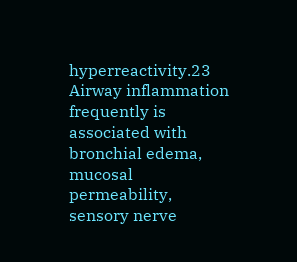hyperreactivity.23 Airway inflammation frequently is associated with bronchial edema, mucosal permeability, sensory nerve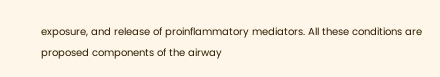exposure, and release of proinflammatory mediators. All these conditions are proposed components of the airway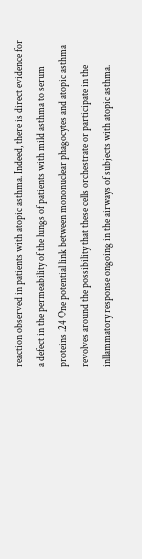reaction observed in patients with atopic asthma. Indeed, there is direct evidence for a defect in the permeability of the lungs of patients with mild asthma to serum proteins .24 One potential link between mononuclear phagocytes and atopic asthma revolves around the possibility that these cells orchestrate or participate in the inllammatory response ongoing in the airways of subjects with atopic asthma.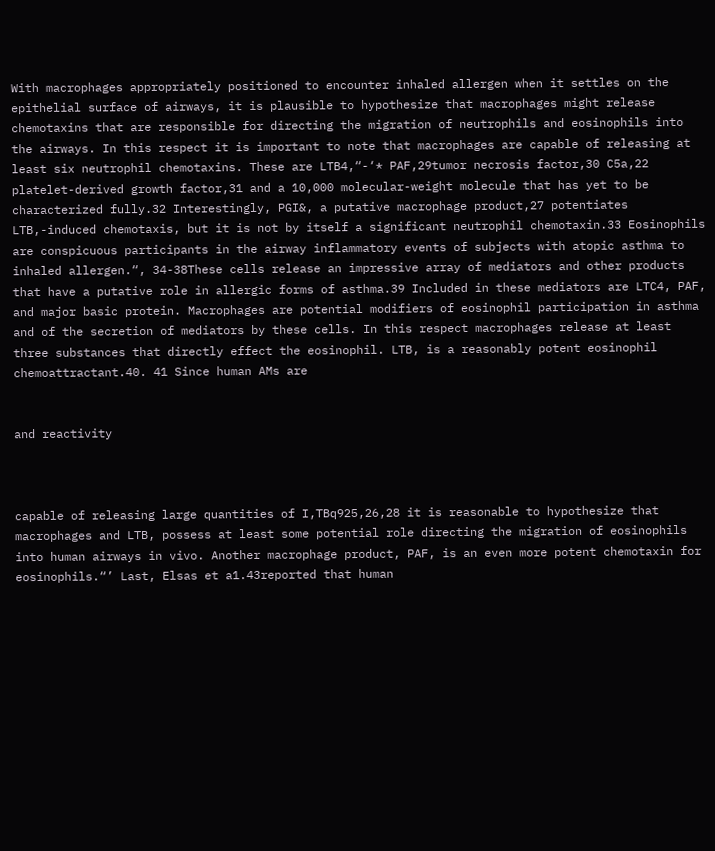With macrophages appropriately positioned to encounter inhaled allergen when it settles on the epithelial surface of airways, it is plausible to hypothesize that macrophages might release chemotaxins that are responsible for directing the migration of neutrophils and eosinophils into the airways. In this respect it is important to note that macrophages are capable of releasing at least six neutrophil chemotaxins. These are LTB4,“-‘* PAF,29tumor necrosis factor,30 C5a,22 platelet-derived growth factor,31 and a 10,000 molecular-weight molecule that has yet to be characterized fully.32 Interestingly, PGI&, a putative macrophage product,27 potentiates LTB,-induced chemotaxis, but it is not by itself a significant neutrophil chemotaxin.33 Eosinophils are conspicuous participants in the airway inflammatory events of subjects with atopic asthma to inhaled allergen.“, 34-38These cells release an impressive array of mediators and other products that have a putative role in allergic forms of asthma.39 Included in these mediators are LTC4, PAF, and major basic protein. Macrophages are potential modifiers of eosinophil participation in asthma and of the secretion of mediators by these cells. In this respect macrophages release at least three substances that directly effect the eosinophil. LTB, is a reasonably potent eosinophil chemoattractant.40. 41 Since human AMs are


and reactivity



capable of releasing large quantities of I,TBq925,26,28 it is reasonable to hypothesize that macrophages and LTB, possess at least some potential role directing the migration of eosinophils into human airways in vivo. Another macrophage product, PAF, is an even more potent chemotaxin for eosinophils.“’ Last, Elsas et a1.43reported that human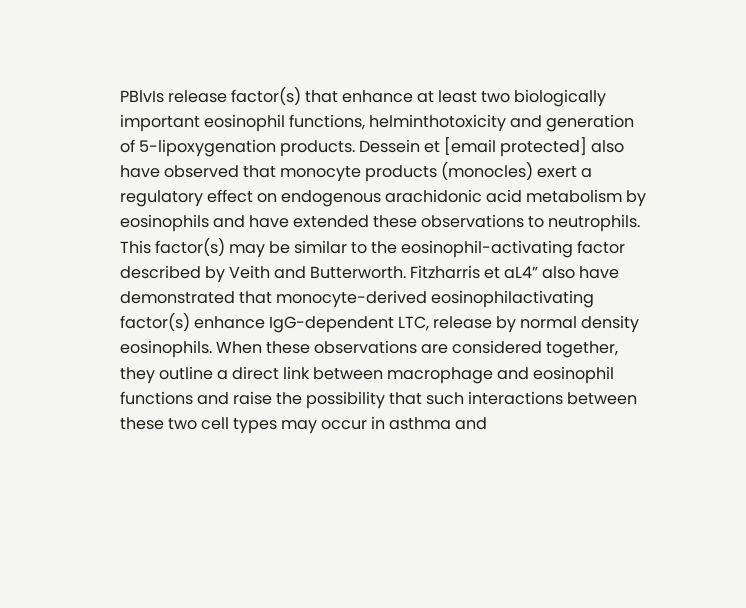PBlvIs release factor(s) that enhance at least two biologically important eosinophil functions, helminthotoxicity and generation of 5-lipoxygenation products. Dessein et [email protected] also have observed that monocyte products (monocles) exert a regulatory effect on endogenous arachidonic acid metabolism by eosinophils and have extended these observations to neutrophils. This factor(s) may be similar to the eosinophil-activating factor described by Veith and Butterworth. Fitzharris et aL4” also have demonstrated that monocyte-derived eosinophilactivating factor(s) enhance IgG-dependent LTC, release by normal density eosinophils. When these observations are considered together, they outline a direct link between macrophage and eosinophil functions and raise the possibility that such interactions between these two cell types may occur in asthma and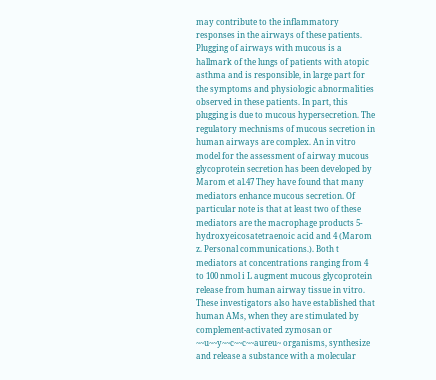may contribute to the inflammatory responses in the airways of these patients. Plugging of airways with mucous is a hallmark of the lungs of patients with atopic asthma and is responsible, in large part for the symptoms and physiologic abnormalities observed in these patients. In part, this plugging is due to mucous hypersecretion. The regulatory mechnisms of mucous secretion in human airways are complex. An in vitro model for the assessment of airway mucous glycoprotein secretion has been developed by Marom et al.47 They have found that many mediators enhance mucous secretion. Of particular note is that at least two of these mediators are the macrophage products 5-hydroxyeicosatetraenoic acid and 4 (Marom z. Personal communications.). Both t mediators at concentrations ranging from 4 to 100 nmol i L augment mucous glycoprotein release from human airway tissue in vitro. These investigators also have established that human AMs, when they are stimulated by complement-activated zymosan or ~~u~~y~~c~~c~~aureu~ organisms, synthesize and release a substance with a molecular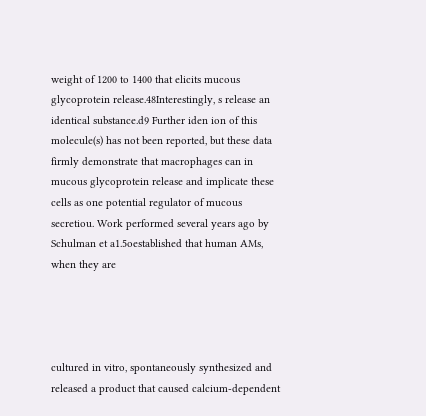weight of 1200 to 1400 that elicits mucous glycoprotein release.48Interestingly, s release an identical substance.d9 Further iden ion of this molecule(s) has not been reported, but these data firmly demonstrate that macrophages can in mucous glycoprotein release and implicate these cells as one potential regulator of mucous secretiou. Work performed several years ago by Schulman et a1.5oestablished that human AMs, when they are




cultured in vitro, spontaneously synthesized and released a product that caused calcium-dependent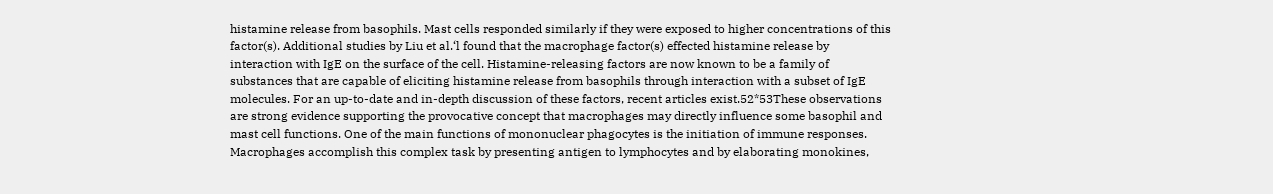histamine release from basophils. Mast cells responded similarly if they were exposed to higher concentrations of this factor(s). Additional studies by Liu et al.‘l found that the macrophage factor(s) effected histamine release by interaction with IgE on the surface of the cell. Histamine-releasing factors are now known to be a family of substances that are capable of eliciting histamine release from basophils through interaction with a subset of IgE molecules. For an up-to-date and in-depth discussion of these factors, recent articles exist.52*53These observations are strong evidence supporting the provocative concept that macrophages may directly influence some basophil and mast cell functions. One of the main functions of mononuclear phagocytes is the initiation of immune responses. Macrophages accomplish this complex task by presenting antigen to lymphocytes and by elaborating monokines,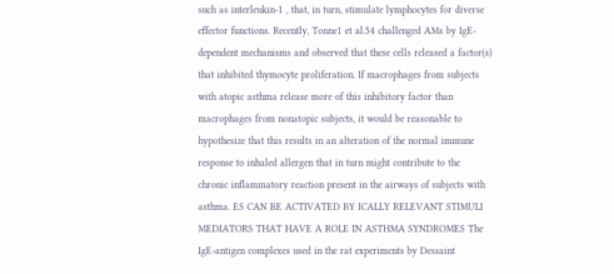such as interleukin-1 , that, in turn, stimulate lymphocytes for diverse effector functions. Recently, Tonne1 et al.54 challenged AMs by IgE-dependent mechanisms and observed that these cells released a factor(s) that inhibited thymocyte proliferation. If macrophages from subjects with atopic asthma release more of this inhibitory factor than macrophages from nonatopic subjects, it would be reasonable to hypothesize that this results in an alteration of the normal immune response to inhaled allergen that in turn might contribute to the chronic inflammatory reaction present in the airways of subjects with asthma. ES CAN BE ACTIVATED BY ICALLY RELEVANT STIMULI MEDIATORS THAT HAVE A ROLE IN ASTHMA SYNDROMES The IgE-antigen complexes used in the rat experiments by Dessaint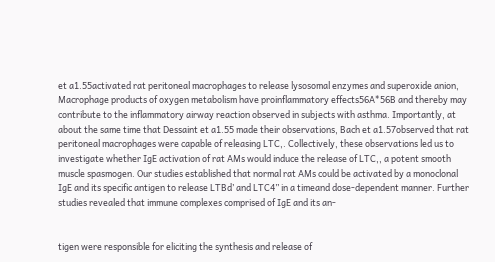et a1.55activated rat peritoneal macrophages to release lysosomal enzymes and superoxide anion, Macrophage products of oxygen metabolism have proinflammatory effects56A*56B and thereby may contribute to the inflammatory airway reaction observed in subjects with asthma. Importantly, at about the same time that Dessaint et a1.55 made their observations, Bach et a1.57observed that rat peritoneal macrophages were capable of releasing LTC,. Collectively, these observations led us to investigate whether IgE activation of rat AMs would induce the release of LTC,, a potent smooth muscle spasmogen. Our studies established that normal rat AMs could be activated by a monoclonal IgE and its specific antigen to release LTBd’ and LTC4” in a timeand dose-dependent manner. Further studies revealed that immune complexes comprised of IgE and its an-


tigen were responsible for eliciting the synthesis and release of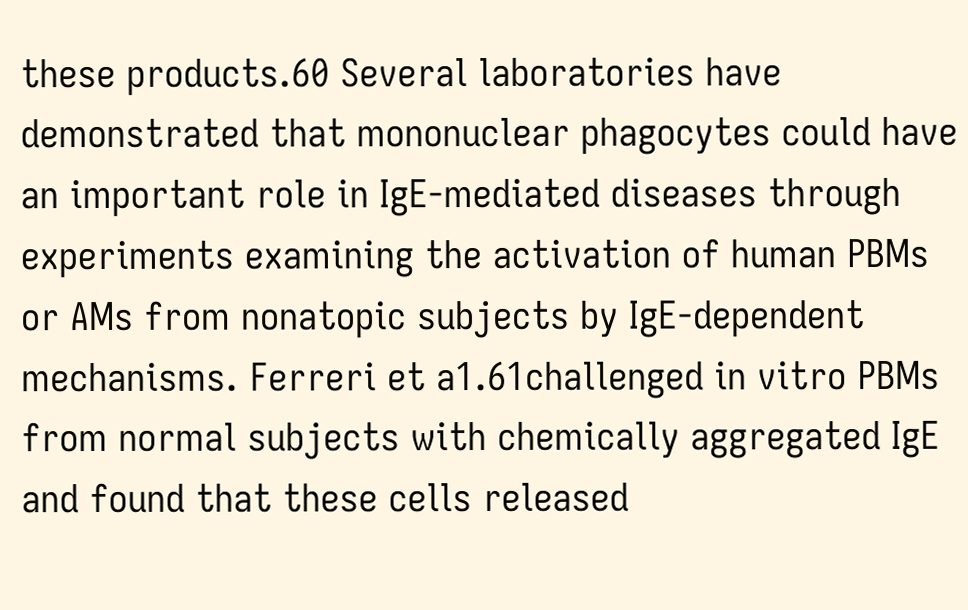these products.60 Several laboratories have demonstrated that mononuclear phagocytes could have an important role in IgE-mediated diseases through experiments examining the activation of human PBMs or AMs from nonatopic subjects by IgE-dependent mechanisms. Ferreri et a1.61challenged in vitro PBMs from normal subjects with chemically aggregated IgE and found that these cells released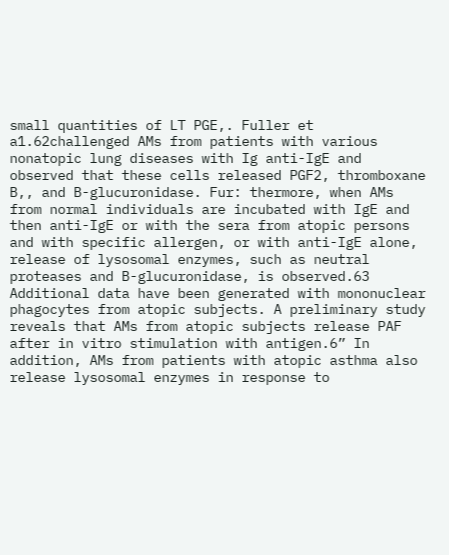small quantities of LT PGE,. Fuller et a1.62challenged AMs from patients with various nonatopic lung diseases with Ig anti-IgE and observed that these cells released PGF2, thromboxane B,, and B-glucuronidase. Fur: thermore, when AMs from normal individuals are incubated with IgE and then anti-IgE or with the sera from atopic persons and with specific allergen, or with anti-IgE alone, release of lysosomal enzymes, such as neutral proteases and B-glucuronidase, is observed.63 Additional data have been generated with mononuclear phagocytes from atopic subjects. A preliminary study reveals that AMs from atopic subjects release PAF after in vitro stimulation with antigen.6” In addition, AMs from patients with atopic asthma also release lysosomal enzymes in response to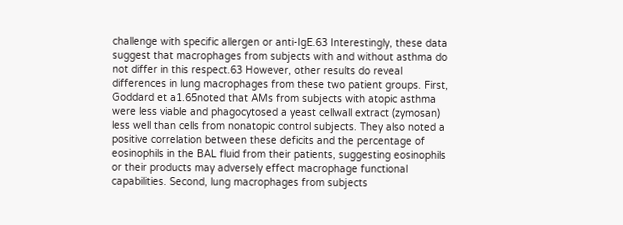challenge with specific allergen or anti-IgE.63 Interestingly, these data suggest that macrophages from subjects with and without asthma do not differ in this respect.63 However, other results do reveal differences in lung macrophages from these two patient groups. First, Goddard et a1.65noted that AMs from subjects with atopic asthma were less viable and phagocytosed a yeast cellwall extract (zymosan) less well than cells from nonatopic control subjects. They also noted a positive correlation between these deficits and the percentage of eosinophils in the BAL fluid from their patients, suggesting eosinophils or their products may adversely effect macrophage functional capabilities. Second, lung macrophages from subjects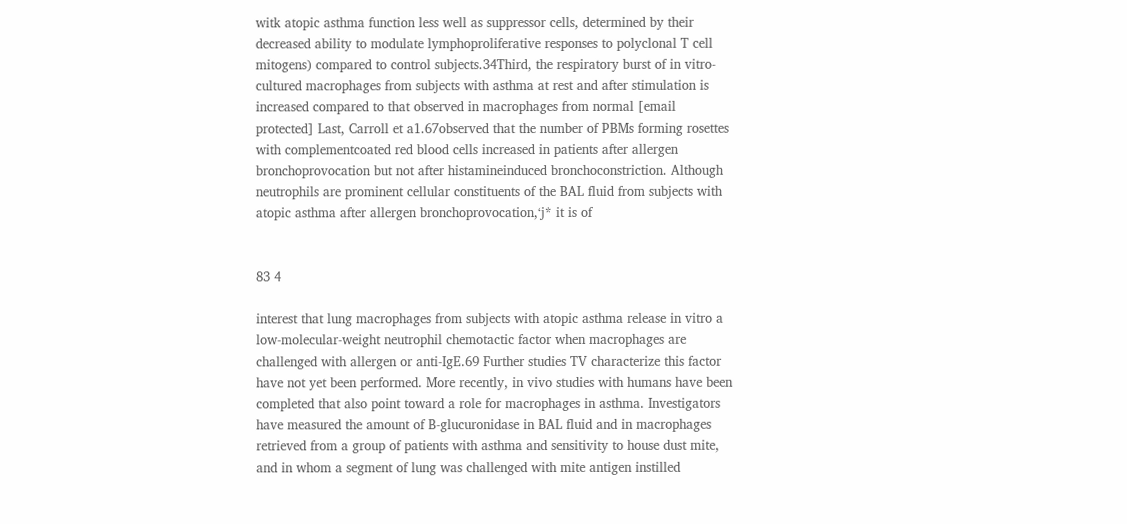witk atopic asthma function less well as suppressor cells, determined by their decreased ability to modulate lymphoproliferative responses to polyclonal T cell mitogens) compared to control subjects.34Third, the respiratory burst of in vitro-cultured macrophages from subjects with asthma at rest and after stimulation is increased compared to that observed in macrophages from normal [email protected] Last, Carroll et a1.67observed that the number of PBMs forming rosettes with complementcoated red blood cells increased in patients after allergen bronchoprovocation but not after histamineinduced bronchoconstriction. Although neutrophils are prominent cellular constituents of the BAL fluid from subjects with atopic asthma after allergen bronchoprovocation,‘j* it is of


83 4

interest that lung macrophages from subjects with atopic asthma release in vitro a low-molecular-weight neutrophil chemotactic factor when macrophages are challenged with allergen or anti-IgE.69 Further studies TV characterize this factor have not yet been performed. More recently, in vivo studies with humans have been completed that also point toward a role for macrophages in asthma. Investigators have measured the amount of B-glucuronidase in BAL fluid and in macrophages retrieved from a group of patients with asthma and sensitivity to house dust mite, and in whom a segment of lung was challenged with mite antigen instilled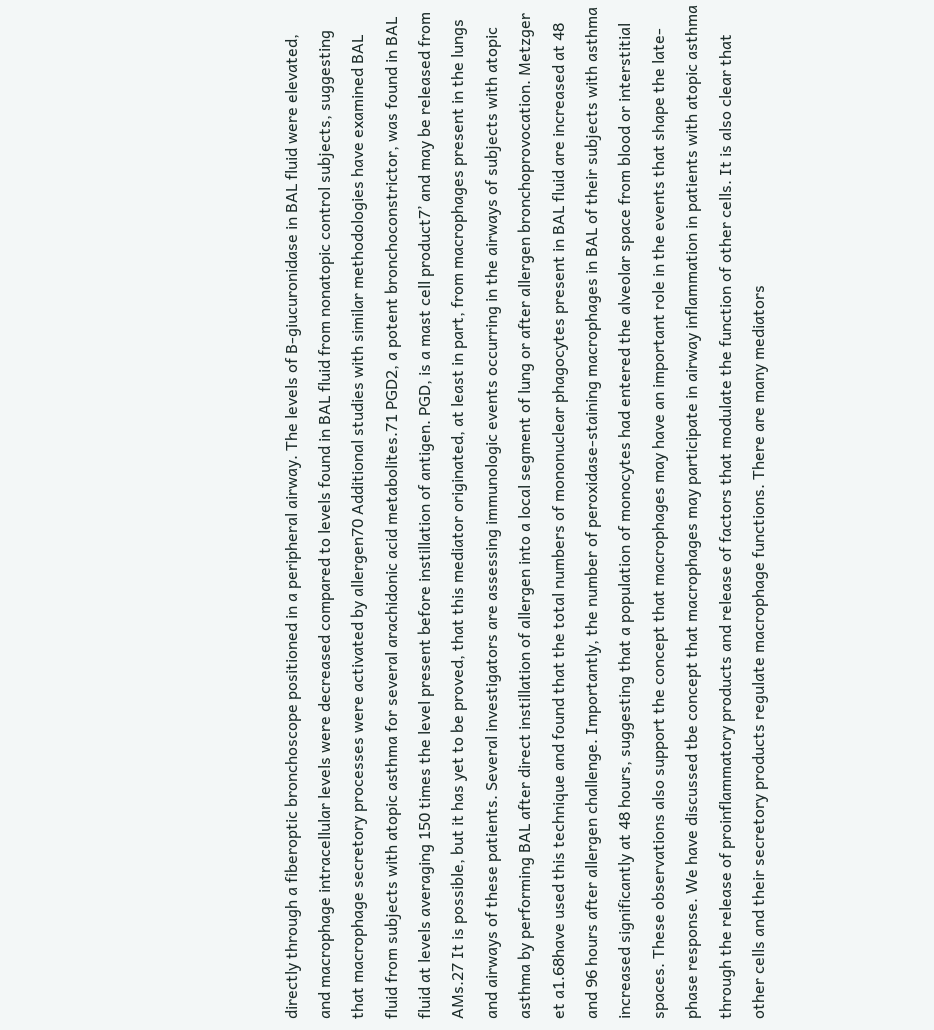directly through a fiberoptic bronchoscope positioned in a peripheral airway. The levels of B-giucuronidase in BAL fluid were elevated, and macrophage intracellular levels were decreased compared to levels found in BAL fluid from nonatopic control subjects, suggesting that macrophage secretory processes were activated by allergen70 Additional studies with similar methodologies have examined BAL fluid from subjects with atopic asthma for several arachidonic acid metabolites.71 PGD2, a potent bronchoconstrictor, was found in BAL fluid at levels averaging 150 times the level present before instillation of antigen. PGD, is a mast cell product7’ and may be released from AMs.27 It is possible, but it has yet to be proved, that this mediator originated, at least in part, from macrophages present in the lungs and airways of these patients. Several investigators are assessing immunologic events occurring in the airways of subjects with atopic asthma by performing BAL after direct instillation of allergen into a local segment of lung or after allergen bronchoprovocation. Metzger et a1.68have used this technique and found that the total numbers of mononuclear phagocytes present in BAL fluid are increased at 48 and 96 hours after allergen challenge. Importantly, the number of peroxidase-staining macrophages in BAL of their subjects with asthma increased significantly at 48 hours, suggesting that a population of monocytes had entered the alveolar space from blood or interstitial spaces. These observations also support the concept that macrophages may have an important role in the events that shape the late-phase response. We have discussed tbe concept that macrophages may participate in airway inflammation in patients with atopic asthma through the release of proinflammatory products and release of factors that modulate the function of other cells. It is also clear that other cells and their secretory products regulate macrophage functions. There are many mediators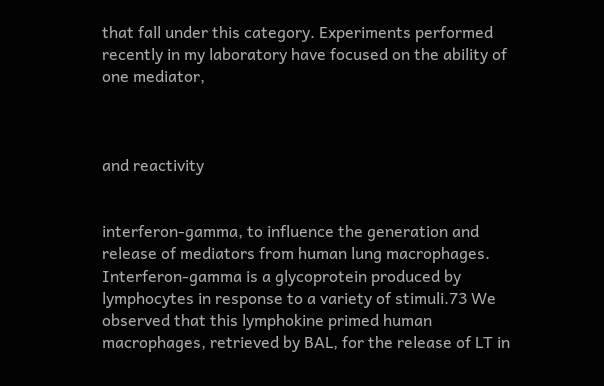that fall under this category. Experiments performed recently in my laboratory have focused on the ability of one mediator,



and reactivity


interferon-gamma, to influence the generation and release of mediators from human lung macrophages. Interferon-gamma is a glycoprotein produced by lymphocytes in response to a variety of stimuli.73 We observed that this lymphokine primed human macrophages, retrieved by BAL, for the release of LT in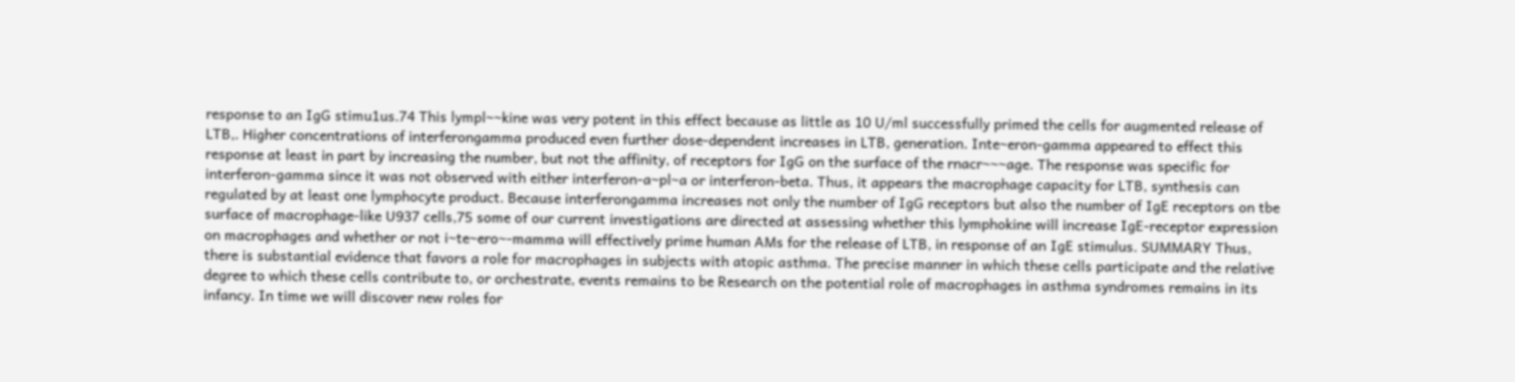response to an IgG stimu1us.74 This lympl~~kine was very potent in this effect because as little as 10 U/ml successfully primed the cells for augmented release of LTB,. Higher concentrations of interferongamma produced even further dose-dependent increases in LTB, generation. Inte~eron-gamma appeared to effect this response at least in part by increasing the number, but not the affinity, of receptors for IgG on the surface of the rnacr~~~age. The response was specific for interferon-gamma since it was not observed with either interferon-a~pl~a or interferon-beta. Thus, it appears the macrophage capacity for LTB, synthesis can regulated by at least one lymphocyte product. Because interferongamma increases not only the number of IgG receptors but also the number of IgE receptors on tbe surface of macrophage-like U937 cells,75 some of our current investigations are directed at assessing whether this lymphokine will increase IgE-receptor expression on macrophages and whether or not i~te~ero~-mamma will effectively prime human AMs for the release of LTB, in response of an IgE stimulus. SUMMARY Thus, there is substantial evidence that favors a role for macrophages in subjects with atopic asthma. The precise manner in which these cells participate and the relative degree to which these cells contribute to, or orchestrate, events remains to be Research on the potential role of macrophages in asthma syndromes remains in its infancy. In time we will discover new roles for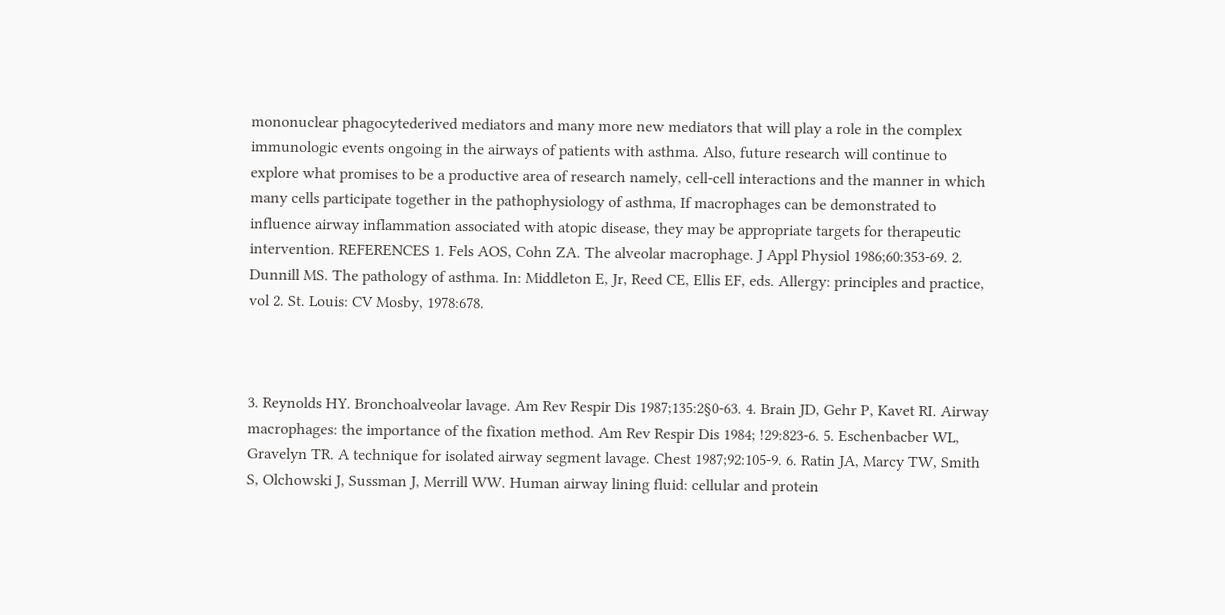mononuclear phagocytederived mediators and many more new mediators that will play a role in the complex immunologic events ongoing in the airways of patients with asthma. Also, future research will continue to explore what promises to be a productive area of research namely, cell-cell interactions and the manner in which many cells participate together in the pathophysiology of asthma, If macrophages can be demonstrated to influence airway inflammation associated with atopic disease, they may be appropriate targets for therapeutic intervention. REFERENCES 1. Fels AOS, Cohn ZA. The alveolar macrophage. J Appl Physiol 1986;60:353-69. 2. Dunnill MS. The pathology of asthma. In: Middleton E, Jr, Reed CE, Ellis EF, eds. Allergy: principles and practice, vol 2. St. Louis: CV Mosby, 1978:678.



3. Reynolds HY. Bronchoalveolar lavage. Am Rev Respir Dis 1987;135:2§0-63. 4. Brain JD, Gehr P, Kavet RI. Airway macrophages: the importance of the fixation method. Am Rev Respir Dis 1984; !29:823-6. 5. Eschenbacber WL, Gravelyn TR. A technique for isolated airway segment lavage. Chest 1987;92:105-9. 6. Ratin JA, Marcy TW, Smith S, Olchowski J, Sussman J, Merrill WW. Human airway lining fluid: cellular and protein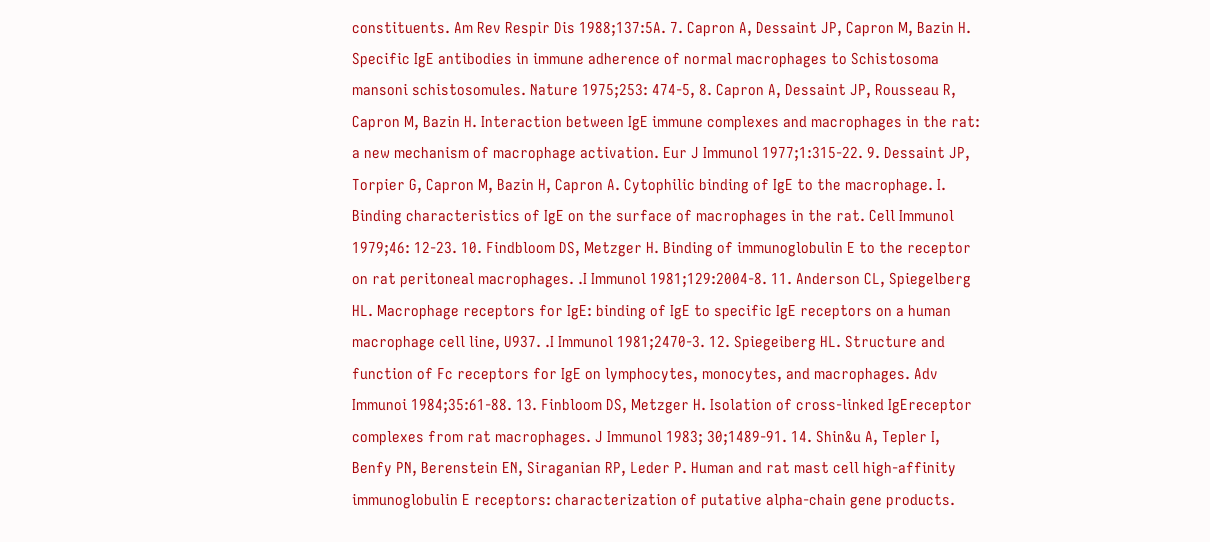constituents. Am Rev Respir Dis 1988;137:5A. 7. Capron A, Dessaint JP, Capron M, Bazin H. Specific IgE antibodies in immune adherence of normal macrophages to Schistosoma mansoni schistosomules. Nature 1975;253: 474-5, 8. Capron A, Dessaint JP, Rousseau R, Capron M, Bazin H. Interaction between IgE immune complexes and macrophages in the rat: a new mechanism of macrophage activation. Eur J Immunol 1977;1:315-22. 9. Dessaint JP, Torpier G, Capron M, Bazin H, Capron A. Cytophilic binding of IgE to the macrophage. I. Binding characteristics of IgE on the surface of macrophages in the rat. Cell Immunol 1979;46: 12-23. 10. Findbloom DS, Metzger H. Binding of immunoglobulin E to the receptor on rat peritoneal macrophages. .I Immunol 1981;129:2004-8. 11. Anderson CL, Spiegelberg HL. Macrophage receptors for IgE: binding of IgE to specific IgE receptors on a human macrophage cell line, U937. .I Immunol 1981;2470-3. 12. Spiegeiberg HL. Structure and function of Fc receptors for IgE on lymphocytes, monocytes, and macrophages. Adv Immunoi 1984;35:61-88. 13. Finbloom DS, Metzger H. Isolation of cross-linked IgEreceptor complexes from rat macrophages. J Immunol 1983; 30;1489-91. 14. Shin&u A, Tepler I, Benfy PN, Berenstein EN, Siraganian RP, Leder P. Human and rat mast cell high-affinity immunoglobulin E receptors: characterization of putative alpha-chain gene products.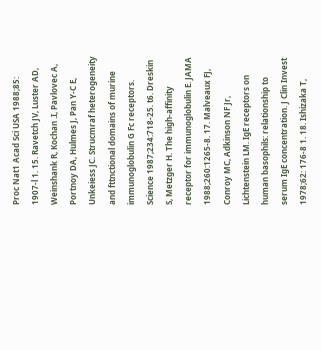Proc Nat1 Acad Sci USA 1988;85: 1907-l 1. 15. Ravetch JV, Luster AD, Weinshank R, Kochan .I, Pavlovec A, Portnoy DA, Hulmes J, Pan Y-C E, Unkeiess JC. Strucmraf heterogeneity and fttnctional domains of murine immunoglobulin G Fc receptors. Science 1987;234:718-25. t6. Dreskin S, Metzger H. The high-affinity receptor for immunoglobulin E. JAMA 1988;260:1265-8. 17. Malveaux FJ, Conroy MC, Adkinson NF Jr, Lichtenstein LM. IgE receptors on human basophils: relationship to serum IgE concentration. J Clin Invest 1978;62: 176-8 1. 18. Ishizaka T,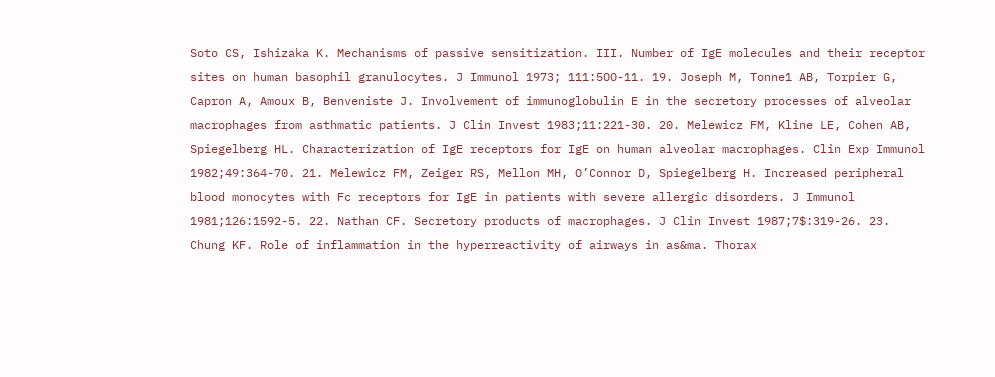Soto CS, Ishizaka K. Mechanisms of passive sensitization. III. Number of IgE molecules and their receptor sites on human basophil granulocytes. J Immunol 1973; 111:5OO-11. 19. Joseph M, Tonne1 AB, Torpier G, Capron A, Amoux B, Benveniste J. Involvement of immunoglobulin E in the secretory processes of alveolar macrophages from asthmatic patients. J Clin Invest 1983;11:221-30. 20. Melewicz FM, Kline LE, Cohen AB, Spiegelberg HL. Characterization of IgE receptors for IgE on human alveolar macrophages. Clin Exp Immunol 1982;49:364-70. 21. Melewicz FM, Zeiger RS, Mellon MH, O’Connor D, Spiegelberg H. Increased peripheral blood monocytes with Fc receptors for IgE in patients with severe allergic disorders. J Immunol 1981;126:1592-5. 22. Nathan CF. Secretory products of macrophages. J Clin Invest 1987;7$:319-26. 23. Chung KF. Role of inflammation in the hyperreactivity of airways in as&ma. Thorax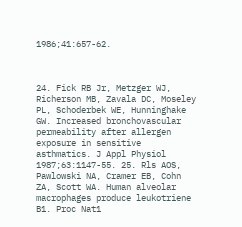1986;41:657-62.



24. Fick RB Jr, Metzger WJ, Richerson MB, Zavala DC, Moseley PL, Schoderbek WE, Hunninghake GW. Increased bronchovascular permeability after allergen exposure in sensitive asthmatics. J Appl Physiol 1987;63:1147-55. 25. Rls AOS, Pawlowski NA, Cramer EB, Cohn ZA, Scott WA. Human alveolar macrophages produce leukotriene B1. Proc Nat1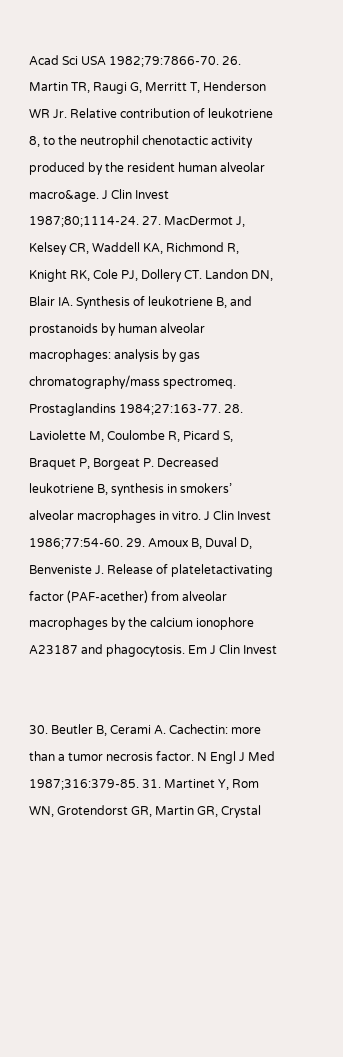Acad Sci USA 1982;79:7866-70. 26. Martin TR, Raugi G, Merritt T, Henderson WR Jr. Relative contribution of leukotriene 8, to the neutrophil chenotactic activity produced by the resident human alveolar macro&age. J Clin Invest 1987;80;1114-24. 27. MacDermot J, Kelsey CR, Waddell KA, Richmond R, Knight RK, Cole PJ, Dollery CT. Landon DN, Blair IA. Synthesis of leukotriene B, and prostanoids by human alveolar macrophages: analysis by gas chromatography/mass spectromeq. Prostaglandins 1984;27:163-77. 28. Laviolette M, Coulombe R, Picard S, Braquet P, Borgeat P. Decreased leukotriene B, synthesis in smokers’ alveolar macrophages in vitro. J Clin Invest 1986;77:54-60. 29. Amoux B, Duval D, Benveniste J. Release of plateletactivating factor (PAF-acether) from alveolar macrophages by the calcium ionophore A23187 and phagocytosis. Em J Clin Invest


30. Beutler B, Cerami A. Cachectin: more than a tumor necrosis factor. N Engl J Med 1987;316:379-85. 31. Martinet Y, Rom WN, Grotendorst GR, Martin GR, Crystal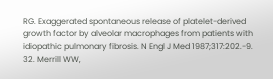RG. Exaggerated spontaneous release of platelet-derived growth factor by alveolar macrophages from patients with idiopathic pulmonary fibrosis. N Engl J Med 1987;317:202.-9. 32. Merrill WW,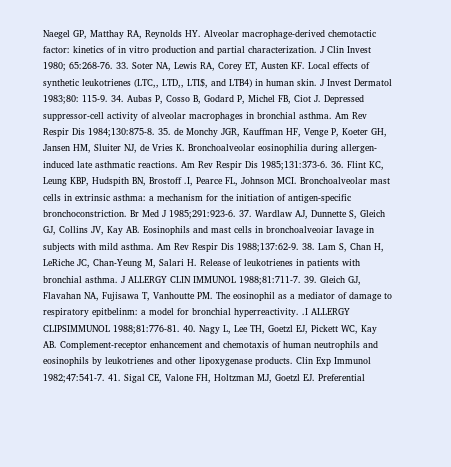Naegel GP, Matthay RA, Reynolds HY. Alveolar macrophage-derived chemotactic factor: kinetics of in vitro production and partial characterization. J Clin Invest 1980; 65:268-76. 33. Soter NA, Lewis RA, Corey ET, Austen KF. Local effects of synthetic leukotrienes (LTC,, LTD,, LTI$, and LTB4) in human skin. J Invest Dermatol 1983;80: 115-9. 34. Aubas P, Cosso B, Godard P, Michel FB, Ciot J. Depressed suppressor-cell activity of alveolar macrophages in bronchial asthma. Am Rev Respir Dis 1984;130:875-8. 35. de Monchy JGR, Kauffman HF, Venge P, Koeter GH, Jansen HM, Sluiter NJ, de Vries K. Bronchoalveolar eosinophilia during allergen-induced late asthmatic reactions. Am Rev Respir Dis 1985;131:373-6. 36. Flint KC, Leung KBP, Hudspith BN, Brostoff .I, Pearce FL, Johnson MCI. Bronchoalveolar mast cells in extrinsic asthma: a mechanism for the initiation of antigen-specific bronchoconstriction. Br Med J 1985;291:923-6. 37. Wardlaw AJ, Dunnette S, Gleich GJ, Collins JV, Kay AB. Eosinophils and mast cells in bronchoalveoiar Iavage in subjects with mild asthma. Am Rev Respir Dis 1988;137:62-9. 38. Lam S, Chan H, LeRiche JC, Chan-Yeung M, Salari H. Release of leukotrienes in patients with bronchial asthma. J ALLERGY CLIN IMMUNOL 1988;81:711-7. 39. Gleich GJ, Flavahan NA, Fujisawa T, Vanhoutte PM. The eosinophil as a mediator of damage to respiratory epitbelinm: a model for bronchial hyperreactivity. .I ALLERGY CLIPSIMMUNOL 1988;81:776-81. 40. Nagy L, Lee TH, Goetzl EJ, Pickett WC, Kay AB. Complement-receptor enhancement and chemotaxis of human neutrophils and eosinophils by leukotrienes and other lipoxygenase products. Clin Exp Immunol 1982;47:541-7. 41. Sigal CE, Valone FH, Holtzman MJ, Goetzl EJ. Preferential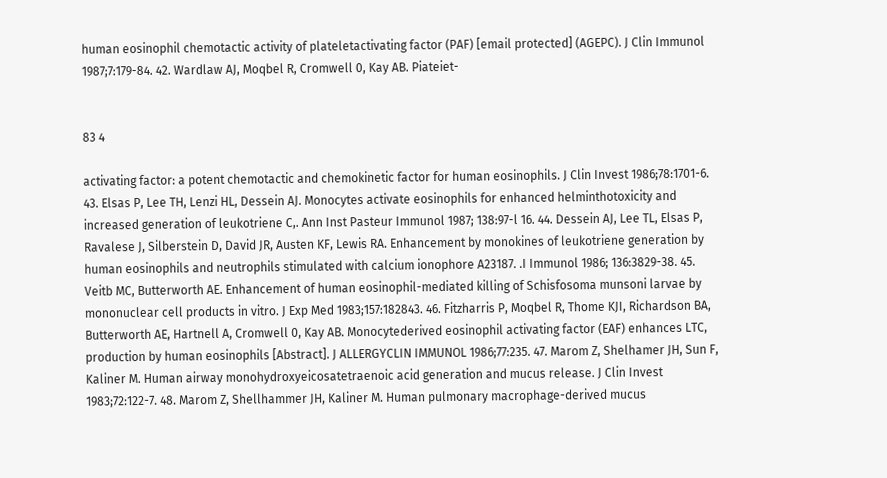human eosinophil chemotactic activity of plateletactivating factor (PAF) [email protected] (AGEPC). J Clin Immunol 1987;7:179-84. 42. Wardlaw AJ, Moqbel R, Cromwell 0, Kay AB. Piateiet-


83 4

activating factor: a potent chemotactic and chemokinetic factor for human eosinophils. J Clin Invest 1986;78:1701-6. 43. Elsas P, Lee TH, Lenzi HL, Dessein AJ. Monocytes activate eosinophils for enhanced helminthotoxicity and increased generation of leukotriene C,. Ann Inst Pasteur Immunol 1987; 138:97-l 16. 44. Dessein AJ, Lee TL, Elsas P, Ravalese J, Silberstein D, David JR, Austen KF, Lewis RA. Enhancement by monokines of leukotriene generation by human eosinophils and neutrophils stimulated with calcium ionophore A23187. .I Immunol 1986; 136:3829-38. 45. Veitb MC, Butterworth AE. Enhancement of human eosinophil-mediated killing of Schisfosoma munsoni larvae by mononuclear cell products in vitro. J Exp Med 1983;157:182843. 46. Fitzharris P, Moqbel R, Thome KJI, Richardson BA, Butterworth AE, Hartnell A, Cromwell 0, Kay AB. Monocytederived eosinophil activating factor (EAF) enhances LTC, production by human eosinophils [Abstract]. J ALLERGYCLIN IMMUNOL 1986;77:235. 47. Marom Z, Shelhamer JH, Sun F, Kaliner M. Human airway monohydroxyeicosatetraenoic acid generation and mucus release. J Clin Invest 1983;72:122-7. 48. Marom Z, Shellhammer JH, Kaliner M. Human pulmonary macrophage-derived mucus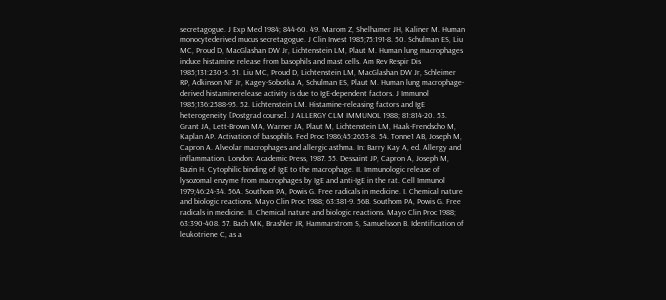secretagogue. J Exp Med 1984; 844-60. 49. Marom Z, Shelhamer JH, Kaliner M. Human monocytederived mucus secretagogue. J Clin Invest 1985;75:191-8. 50. Schulman ES, Liu MC, Proud D, MacGlashan DW Jr, Lichtenstein LM, Plaut M. Human lung macrophages induce histamine release from basophils and mast cells. Am Rev Respir Dis 1985;131:230-5. 51. Liu MC, Proud D, Lichtenstein LM, MacGlashan DW Jr, Schleimer RP, Adkinson NF Jr, Kagey-Sobotka A, Schulman ES, Plaut M. Human lung macrophage-derived histaminerelease activity is due to IgE-dependent factors. J Immunol 1985;136:2588-95. 52. Lichtenstein LM. Histamine-releasing factors and IgE heterogeneity [Postgrad course]. J ALLERGY CLM IMMUNOL 1988; 81:814-20. 53. Grant JA, Lett-Brown MA, Warner JA, Plaut M, Lichtenstein LM, Haak-Frendscho M, Kaplan AP. Activation of basophils. Fed Proc 1986;45:2653-8. 54. Tonne1 AB, Joseph M, Capron A. Alveolar macrophages and allergic asthma. In: Barry Kay A, ed. Allergy and inflammation. London: Academic Press, 1987. 55. Dessaint JP, Capron A, Joseph M, Bazin H. Cytophilic binding of IgE to the macrophage. II. Immunologic release of lysozomal enzyme from macrophages by IgE and anti-IgE in the rat. Cell Immunol 1979;46:24-34. 56A. Southom PA, Powis G. Free radicals in medicine. I. Chemical nature and biologic reactions. Mayo Clin Proc 1988; 63:381-9. 56B. Southom PA, Powis G. Free radicals in medicine. II. Chemical nature and biologic reactions. Mayo Clin Proc 1988; 63:390-408. 57. Bach MK, Brashler JR, Hammarstrom S, Samuelsson B. Identification of leukotriene C, as a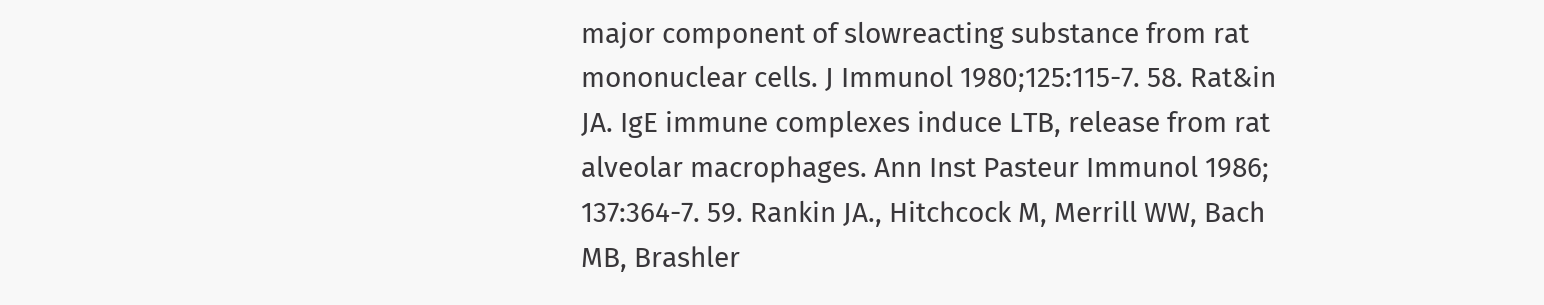major component of slowreacting substance from rat mononuclear cells. J Immunol 1980;125:115-7. 58. Rat&in JA. IgE immune complexes induce LTB, release from rat alveolar macrophages. Ann Inst Pasteur Immunol 1986; 137:364-7. 59. Rankin JA., Hitchcock M, Merrill WW, Bach MB, Brashler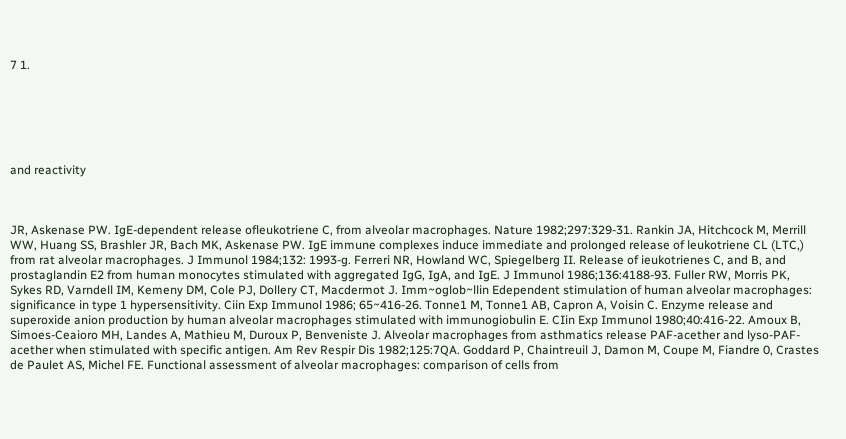7 1.






and reactivity



JR, Askenase PW. IgE-dependent release ofleukotriene C, from alveolar macrophages. Nature 1982;297:329-31. Rankin JA, Hitchcock M, Merrill WW, Huang SS, Brashler JR, Bach MK, Askenase PW. IgE immune complexes induce immediate and prolonged release of leukotriene CL (LTC,) from rat alveolar macrophages. J Immunol 1984;132: 1993-g. Ferreri NR, Howland WC, Spiegelberg II. Release of ieukotrienes C, and B, and prostaglandin E2 from human monocytes stimulated with aggregated IgG, IgA, and IgE. J Immunol 1986;136:4188-93. Fuller RW, Morris PK, Sykes RD, Varndell IM, Kemeny DM, Cole PJ, Dollery CT, Macdermot J. Imm~oglob~llin Edependent stimulation of human alveolar macrophages: significance in type 1 hypersensitivity. Ciin Exp Immunol 1986; 65~416-26. Tonne1 M, Tonne1 AB, Capron A, Voisin C. Enzyme release and superoxide anion production by human alveolar macrophages stimulated with immunogiobulin E. CIin Exp Immunol 1980;40:416-22. Amoux B, Simoes-Ceaioro MH, Landes A, Mathieu M, Duroux P, Benveniste J. Alveolar macrophages from asthmatics release PAF-acether and lyso-PAF-acether when stimulated with specific antigen. Am Rev Respir Dis 1982;125:7QA. Goddard P, Chaintreuil J, Damon M, Coupe M, Fiandre 0, Crastes de Paulet AS, Michel FE. Functional assessment of alveolar macrophages: comparison of cells from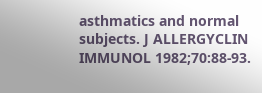asthmatics and normal subjects. J ALLERGYCLIN IMMUNOL 1982;70:88-93.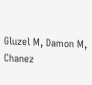Gluzel M, Damon M, Chanez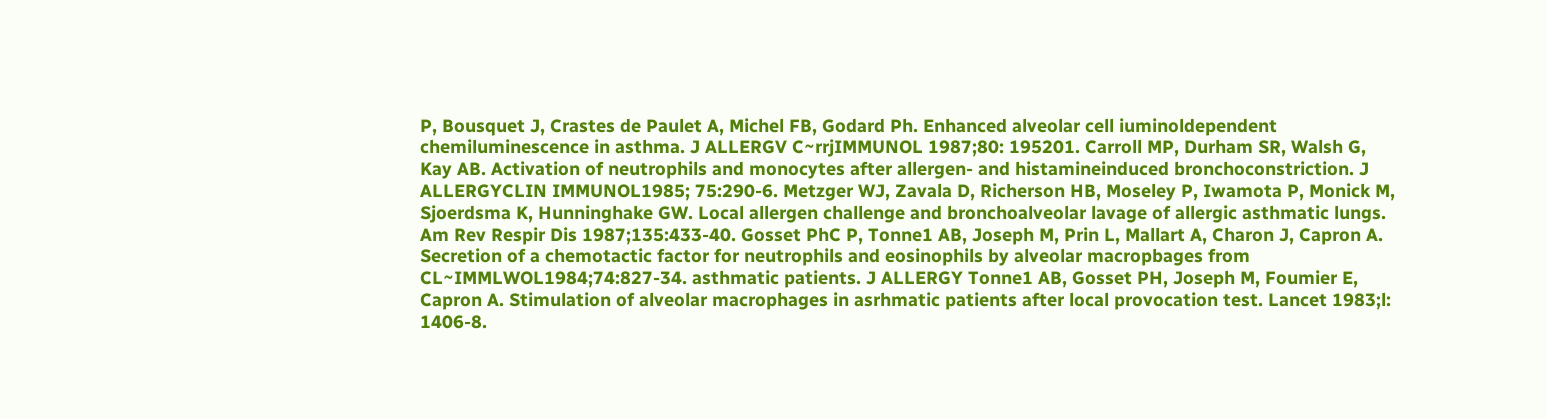P, Bousquet J, Crastes de Paulet A, Michel FB, Godard Ph. Enhanced alveolar cell iuminoldependent chemiluminescence in asthma. J ALLERGV C~rrjIMMUNOL 1987;80: 195201. Carroll MP, Durham SR, Walsh G, Kay AB. Activation of neutrophils and monocytes after allergen- and histamineinduced bronchoconstriction. J ALLERGYCLIN IMMUNOL1985; 75:290-6. Metzger WJ, Zavala D, Richerson HB, Moseley P, Iwamota P, Monick M, Sjoerdsma K, Hunninghake GW. Local allergen challenge and bronchoalveolar lavage of allergic asthmatic lungs. Am Rev Respir Dis 1987;135:433-40. Gosset PhC P, Tonne1 AB, Joseph M, Prin L, Mallart A, Charon J, Capron A. Secretion of a chemotactic factor for neutrophils and eosinophils by alveolar macropbages from CL~IMMLWOL1984;74:827-34. asthmatic patients. J ALLERGY Tonne1 AB, Gosset PH, Joseph M, Foumier E, Capron A. Stimulation of alveolar macrophages in asrhmatic patients after local provocation test. Lancet 1983;l: 1406-8.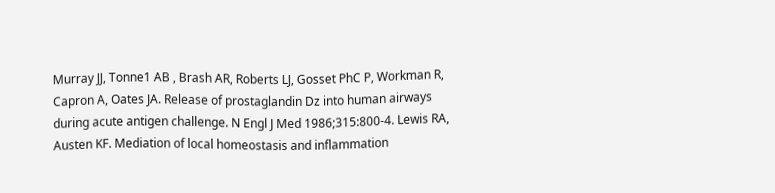Murray JJ, Tonne1 AB , Brash AR, Roberts LJ, Gosset PhC P, Workman R, Capron A, Oates JA. Release of prostaglandin Dz into human airways during acute antigen challenge. N Engl J Med 1986;315:800-4. Lewis RA, Austen KF. Mediation of local homeostasis and inflammation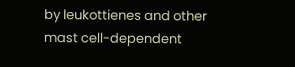by leukottienes and other mast cell-dependent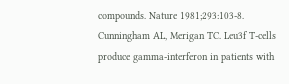compounds. Nature 1981;293:103-8. Cunningham AL, Merigan TC. Leu3f T-cells produce gamma-interferon in patients with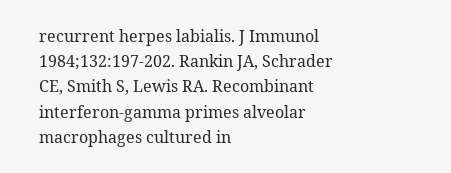recurrent herpes labialis. J Immunol 1984;132:197-202. Rankin JA, Schrader CE, Smith S, Lewis RA. Recombinant interferon-gamma primes alveolar macrophages cultured in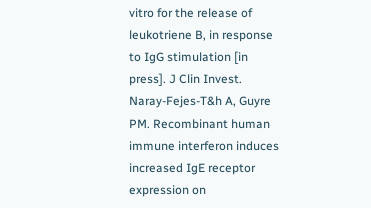vitro for the release of leukotriene B, in response to IgG stimulation [in press]. J Clin Invest. Naray-Fejes-T&h A, Guyre PM. Recombinant human immune interferon induces increased IgE receptor expression on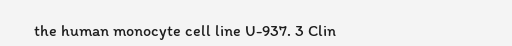the human monocyte cell line U-937. 3 Clin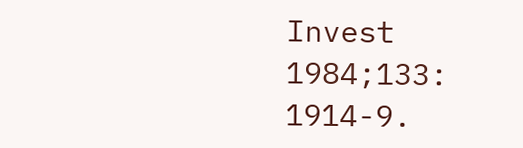Invest 1984;133: 1914-9.